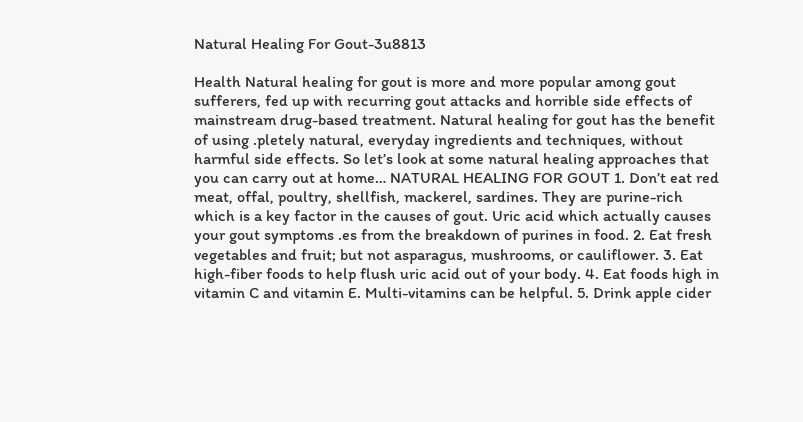Natural Healing For Gout-3u8813

Health Natural healing for gout is more and more popular among gout sufferers, fed up with recurring gout attacks and horrible side effects of mainstream drug-based treatment. Natural healing for gout has the benefit of using .pletely natural, everyday ingredients and techniques, without harmful side effects. So let’s look at some natural healing approaches that you can carry out at home… NATURAL HEALING FOR GOUT 1. Don’t eat red meat, offal, poultry, shellfish, mackerel, sardines. They are purine-rich which is a key factor in the causes of gout. Uric acid which actually causes your gout symptoms .es from the breakdown of purines in food. 2. Eat fresh vegetables and fruit; but not asparagus, mushrooms, or cauliflower. 3. Eat high-fiber foods to help flush uric acid out of your body. 4. Eat foods high in vitamin C and vitamin E. Multi-vitamins can be helpful. 5. Drink apple cider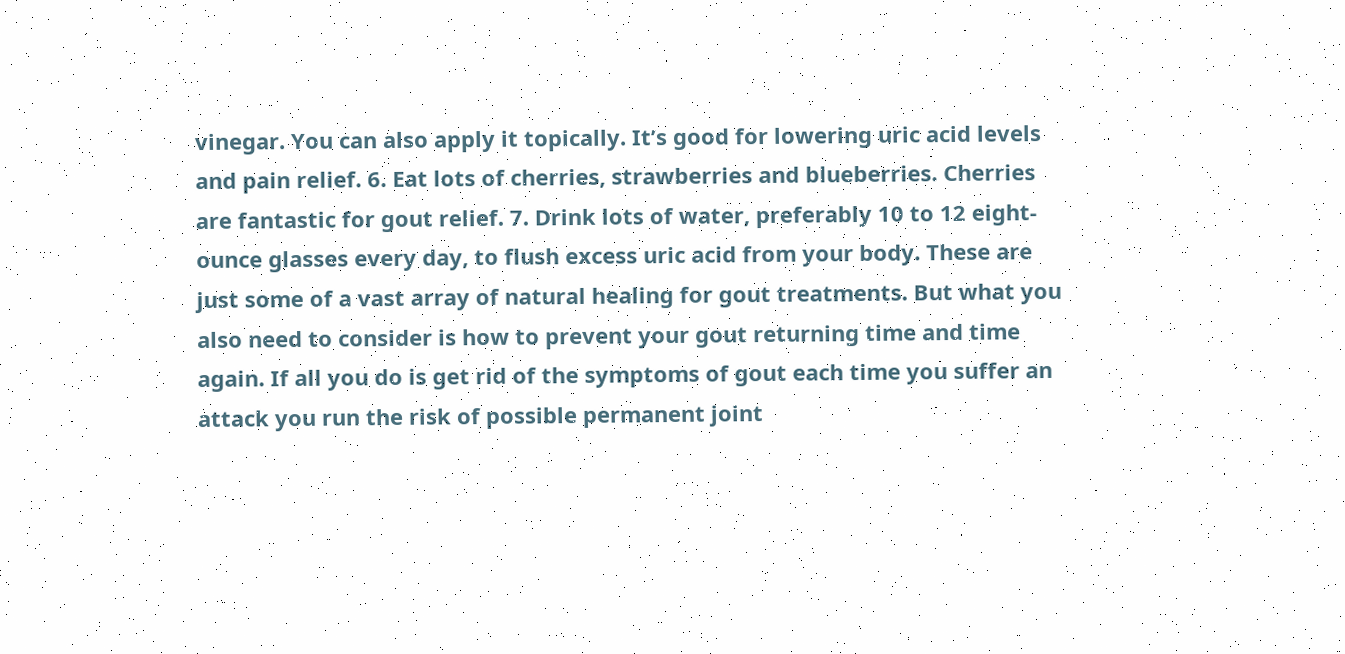vinegar. You can also apply it topically. It’s good for lowering uric acid levels and pain relief. 6. Eat lots of cherries, strawberries and blueberries. Cherries are fantastic for gout relief. 7. Drink lots of water, preferably 10 to 12 eight-ounce glasses every day, to flush excess uric acid from your body. These are just some of a vast array of natural healing for gout treatments. But what you also need to consider is how to prevent your gout returning time and time again. If all you do is get rid of the symptoms of gout each time you suffer an attack you run the risk of possible permanent joint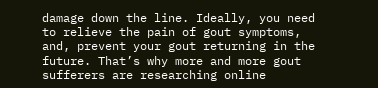damage down the line. Ideally, you need to relieve the pain of gout symptoms, and, prevent your gout returning in the future. That’s why more and more gout sufferers are researching online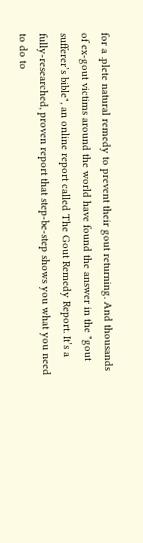for a .plete natural remedy to prevent their gout returning. And thousands of ex-gout victims around the world have found the answer in the "gout sufferer’s bible", an online report called The Gout Remedy Report. It’s a fully-researched, proven report that step-be-step shows you what you need to do to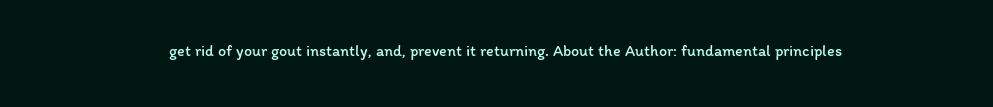get rid of your gout instantly, and, prevent it returning. About the Author: fundamental principles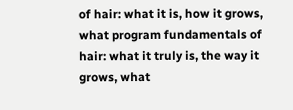of hair: what it is, how it grows, what program fundamentals of hair: what it truly is, the way it grows, what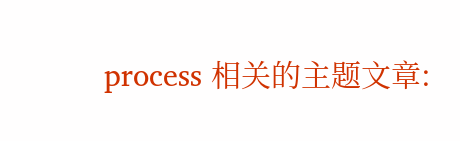process 相关的主题文章: